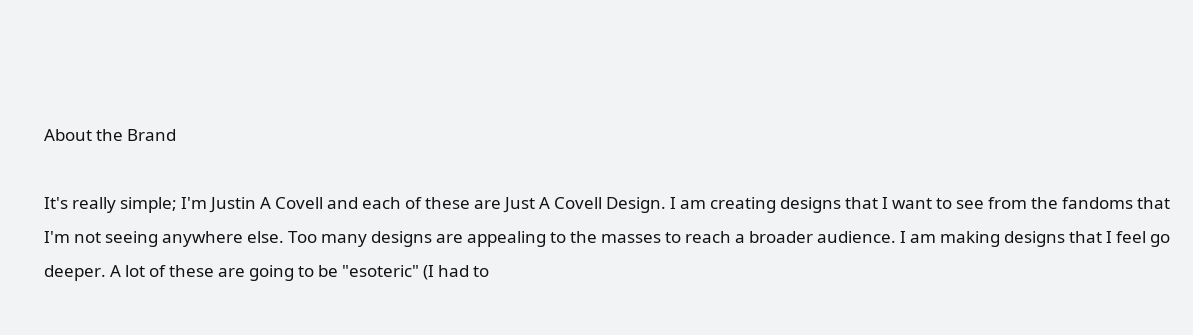About the Brand

It's really simple; I'm Justin A Covell and each of these are Just A Covell Design. I am creating designs that I want to see from the fandoms that I'm not seeing anywhere else. Too many designs are appealing to the masses to reach a broader audience. I am making designs that I feel go deeper. A lot of these are going to be "esoteric" (I had to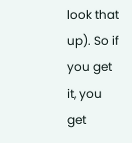look that up). So if you get it, you get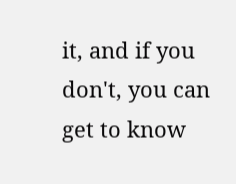it, and if you don't, you can get to know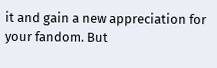it and gain a new appreciation for your fandom. But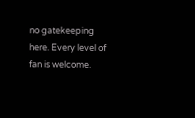no gatekeeping here. Every level of fan is welcome.